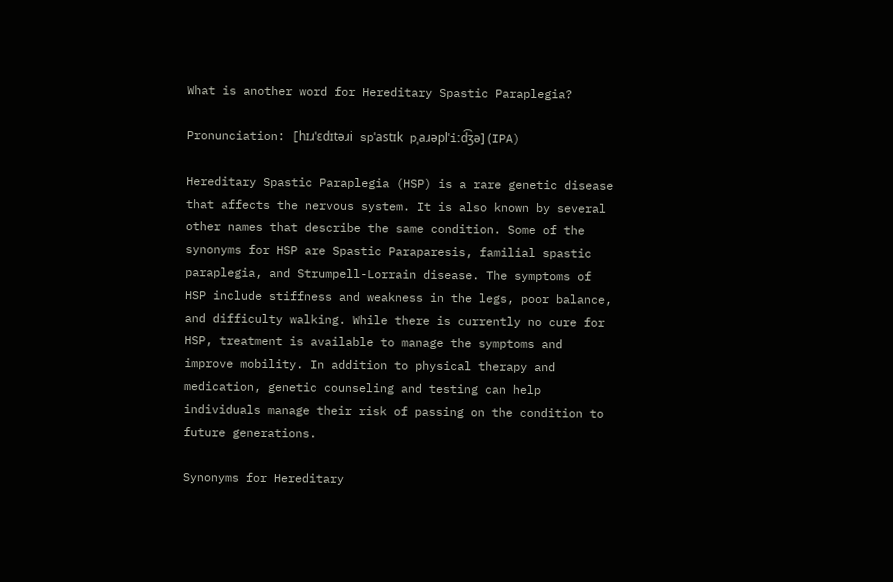What is another word for Hereditary Spastic Paraplegia?

Pronunciation: [hɪɹˈɛdɪtəɹi spˈastɪk pˌaɹəplˈiːd͡ʒə] (IPA)

Hereditary Spastic Paraplegia (HSP) is a rare genetic disease that affects the nervous system. It is also known by several other names that describe the same condition. Some of the synonyms for HSP are Spastic Paraparesis, familial spastic paraplegia, and Strumpell-Lorrain disease. The symptoms of HSP include stiffness and weakness in the legs, poor balance, and difficulty walking. While there is currently no cure for HSP, treatment is available to manage the symptoms and improve mobility. In addition to physical therapy and medication, genetic counseling and testing can help individuals manage their risk of passing on the condition to future generations.

Synonyms for Hereditary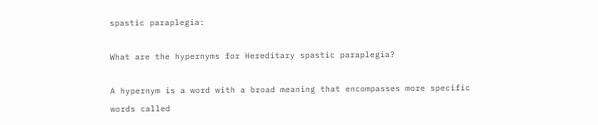spastic paraplegia:

What are the hypernyms for Hereditary spastic paraplegia?

A hypernym is a word with a broad meaning that encompasses more specific words called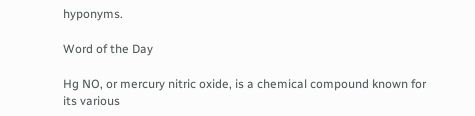hyponyms.

Word of the Day

Hg NO, or mercury nitric oxide, is a chemical compound known for its various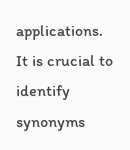applications. It is crucial to identify synonyms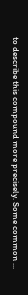to describe this compound more precisely. Some common ...